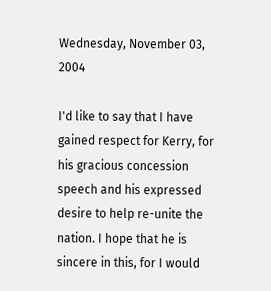Wednesday, November 03, 2004

I'd like to say that I have gained respect for Kerry, for his gracious concession speech and his expressed desire to help re-unite the nation. I hope that he is sincere in this, for I would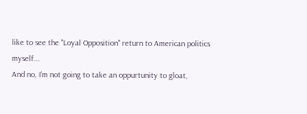like to see the "Loyal Opposition" return to American politics myself...
And no, I'm not going to take an oppurtunity to gloat,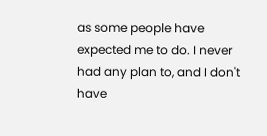as some people have expected me to do. I never had any plan to, and I don't have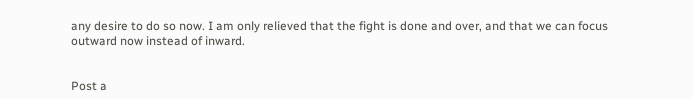any desire to do so now. I am only relieved that the fight is done and over, and that we can focus outward now instead of inward.


Post a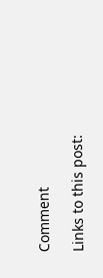Comment

Links to this post: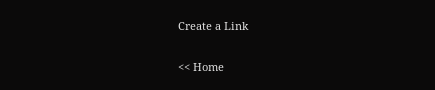Create a Link

<< Home